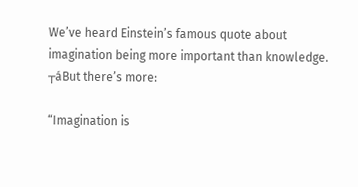We’ve heard Einstein’s famous quote about imagination being more important than knowledge. ┬áBut there’s more:

“Imagination is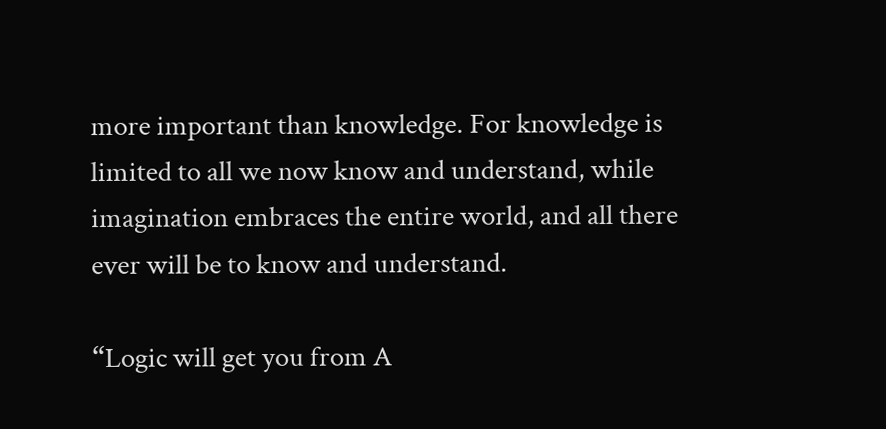more important than knowledge. For knowledge is limited to all we now know and understand, while imagination embraces the entire world, and all there ever will be to know and understand.

“Logic will get you from A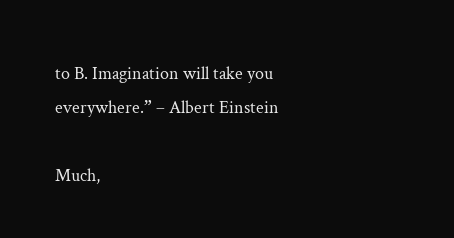to B. Imagination will take you everywhere.” – Albert Einstein

Much,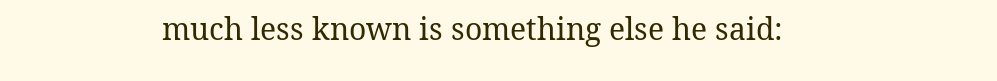much less known is something else he said: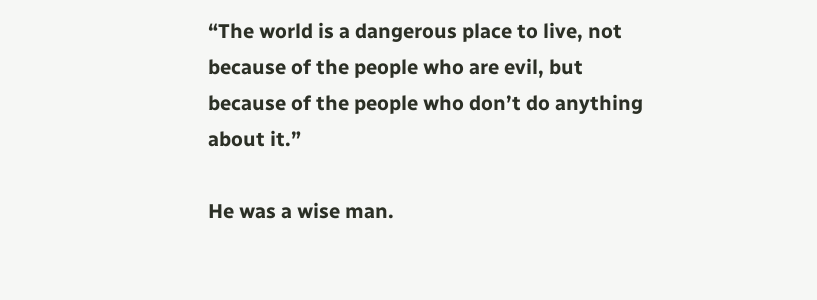“The world is a dangerous place to live, not because of the people who are evil, but because of the people who don’t do anything about it.”

He was a wise man.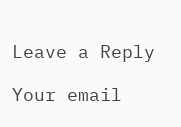Leave a Reply

Your email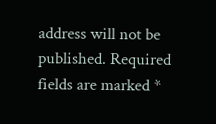address will not be published. Required fields are marked *